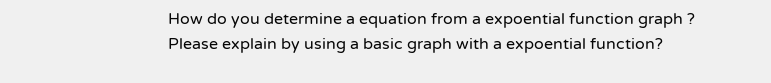How do you determine a equation from a expoential function graph ? Please explain by using a basic graph with a expoential function?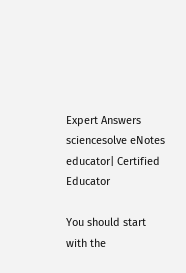Expert Answers
sciencesolve eNotes educator| Certified Educator

You should start with the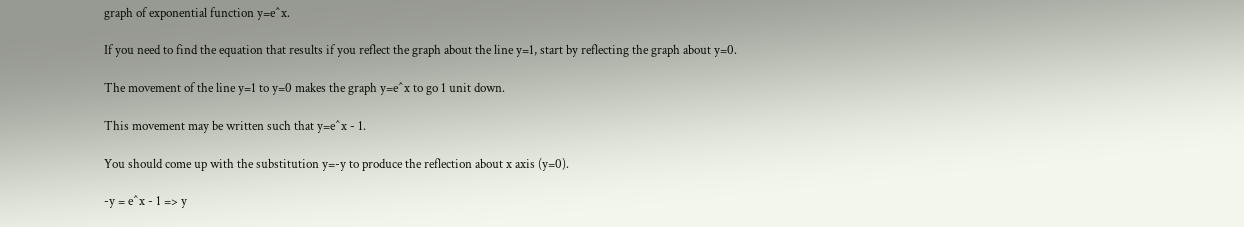graph of exponential function y=e^x.

If you need to find the equation that results if you reflect the graph about the line y=1, start by reflecting the graph about y=0.

The movement of the line y=1 to y=0 makes the graph y=e^x to go 1 unit down.

This movement may be written such that y=e^x - 1.

You should come up with the substitution y=-y to produce the reflection about x axis (y=0).

-y = e^x - 1 => y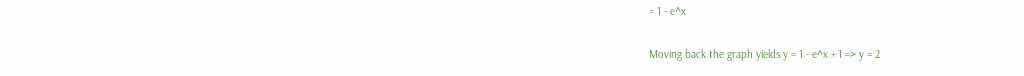= 1 - e^x

Moving back the graph yields y = 1 - e^x + 1 => y = 2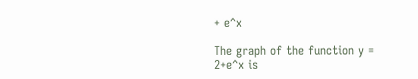+ e^x

The graph of the function y = 2+e^x is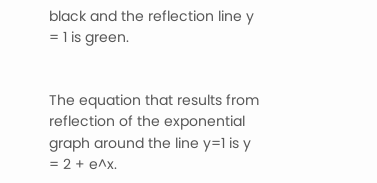black and the reflection line y = 1 is green.


The equation that results from reflection of the exponential graph around the line y=1 is y = 2 + e^x.